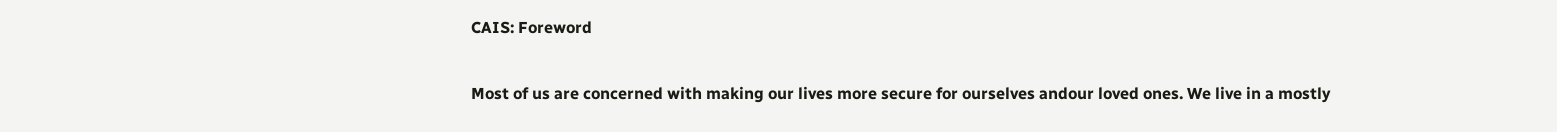CAIS: Foreword

Most of us are concerned with making our lives more secure for ourselves andour loved ones. We live in a mostly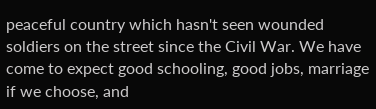peaceful country which hasn't seen wounded soldiers on the street since the Civil War. We have come to expect good schooling, good jobs, marriage if we choose, and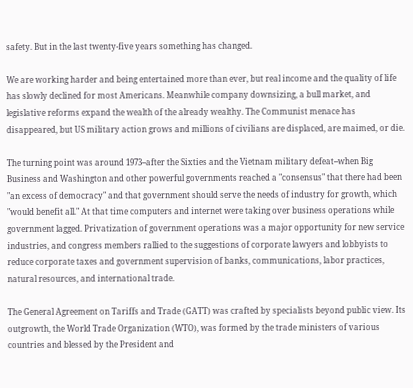safety. But in the last twenty-five years something has changed.

We are working harder and being entertained more than ever, but real income and the quality of life has slowly declined for most Americans. Meanwhile company downsizing, a bull market, and legislative reforms expand the wealth of the already wealthy. The Communist menace has disappeared, but US military action grows and millions of civilians are displaced, are maimed, or die.

The turning point was around 1973--after the Sixties and the Vietnam military defeat--when Big Business and Washington and other powerful governments reached a "consensus" that there had been "an excess of democracy" and that government should serve the needs of industry for growth, which "would benefit all." At that time computers and internet were taking over business operations while government lagged. Privatization of government operations was a major opportunity for new service industries, and congress members rallied to the suggestions of corporate lawyers and lobbyists to reduce corporate taxes and government supervision of banks, communications, labor practices, natural resources, and international trade.

The General Agreement on Tariffs and Trade (GATT) was crafted by specialists beyond public view. Its outgrowth, the World Trade Organization (WTO), was formed by the trade ministers of various countries and blessed by the President and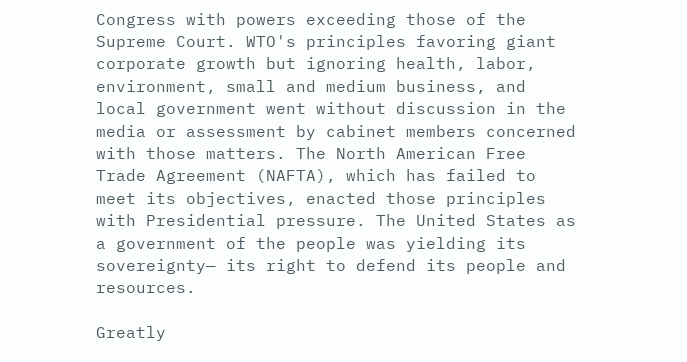Congress with powers exceeding those of the Supreme Court. WTO's principles favoring giant corporate growth but ignoring health, labor, environment, small and medium business, and local government went without discussion in the media or assessment by cabinet members concerned with those matters. The North American Free Trade Agreement (NAFTA), which has failed to meet its objectives, enacted those principles with Presidential pressure. The United States as a government of the people was yielding its sovereignty— its right to defend its people and resources.

Greatly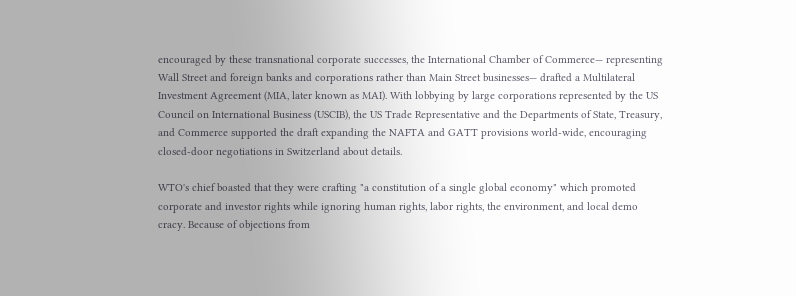encouraged by these transnational corporate successes, the International Chamber of Commerce— representing Wall Street and foreign banks and corporations rather than Main Street businesses— drafted a Multilateral Investment Agreement (MIA, later known as MAI). With lobbying by large corporations represented by the US Council on International Business (USCIB), the US Trade Representative and the Departments of State, Treasury, and Commerce supported the draft expanding the NAFTA and GATT provisions world-wide, encouraging closed-door negotiations in Switzerland about details.

WTO's chief boasted that they were crafting "a constitution of a single global economy" which promoted corporate and investor rights while ignoring human rights, labor rights, the environment, and local demo cracy. Because of objections from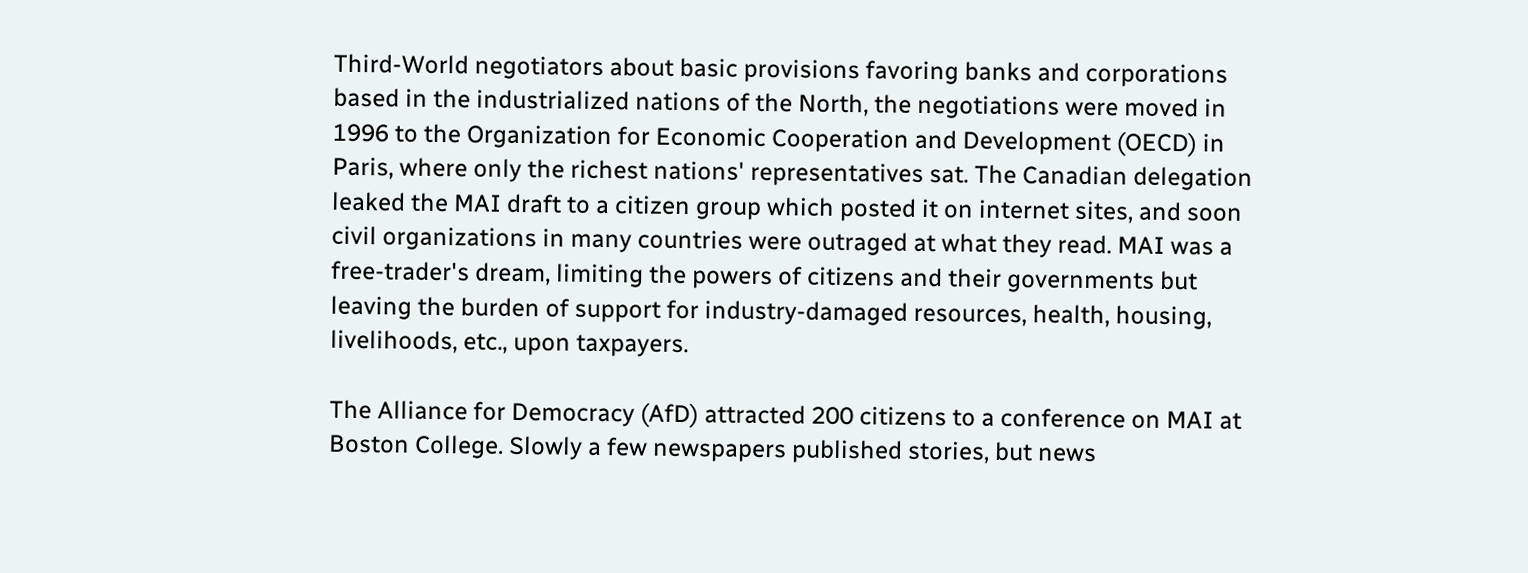Third-World negotiators about basic provisions favoring banks and corporations based in the industrialized nations of the North, the negotiations were moved in 1996 to the Organization for Economic Cooperation and Development (OECD) in Paris, where only the richest nations' representatives sat. The Canadian delegation leaked the MAI draft to a citizen group which posted it on internet sites, and soon civil organizations in many countries were outraged at what they read. MAI was a free-trader's dream, limiting the powers of citizens and their governments but leaving the burden of support for industry-damaged resources, health, housing, livelihoods, etc., upon taxpayers.

The Alliance for Democracy (AfD) attracted 200 citizens to a conference on MAI at Boston College. Slowly a few newspapers published stories, but news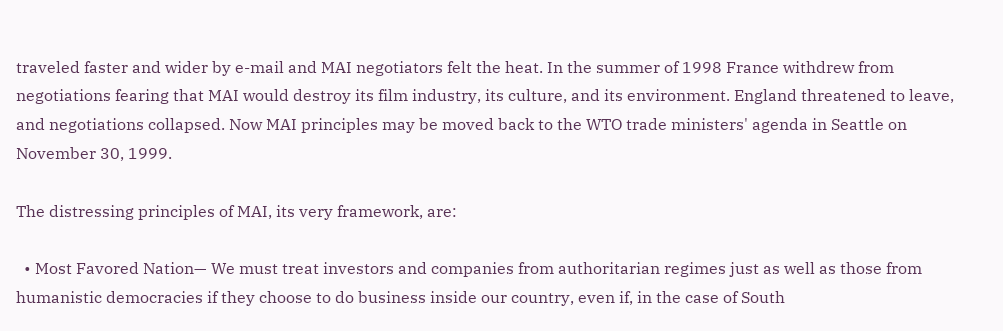traveled faster and wider by e-mail and MAI negotiators felt the heat. In the summer of 1998 France withdrew from negotiations fearing that MAI would destroy its film industry, its culture, and its environment. England threatened to leave, and negotiations collapsed. Now MAI principles may be moved back to the WTO trade ministers' agenda in Seattle on November 30, 1999.

The distressing principles of MAI, its very framework, are:

  • Most Favored Nation— We must treat investors and companies from authoritarian regimes just as well as those from humanistic democracies if they choose to do business inside our country, even if, in the case of South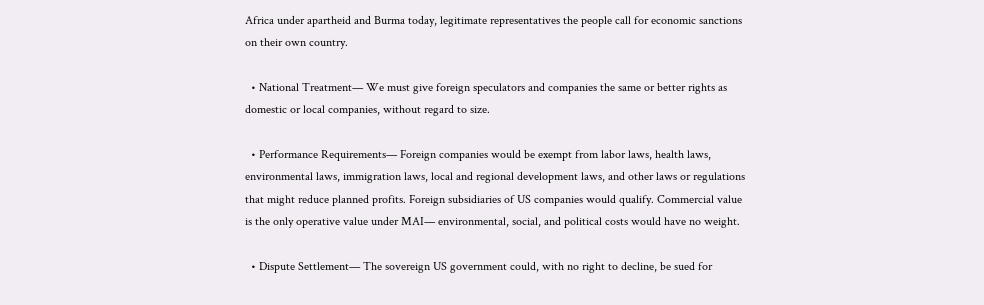Africa under apartheid and Burma today, legitimate representatives the people call for economic sanctions on their own country.

  • National Treatment— We must give foreign speculators and companies the same or better rights as domestic or local companies, without regard to size.

  • Performance Requirements— Foreign companies would be exempt from labor laws, health laws, environmental laws, immigration laws, local and regional development laws, and other laws or regulations that might reduce planned profits. Foreign subsidiaries of US companies would qualify. Commercial value is the only operative value under MAI— environmental, social, and political costs would have no weight.

  • Dispute Settlement— The sovereign US government could, with no right to decline, be sued for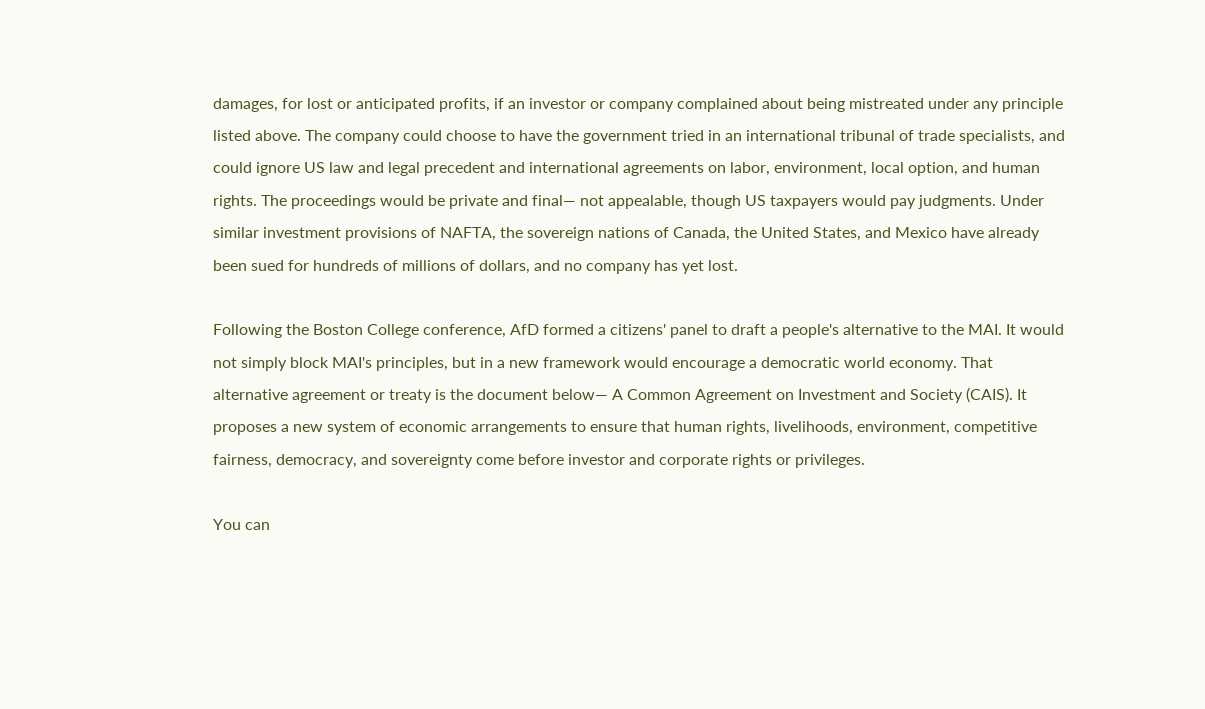damages, for lost or anticipated profits, if an investor or company complained about being mistreated under any principle listed above. The company could choose to have the government tried in an international tribunal of trade specialists, and could ignore US law and legal precedent and international agreements on labor, environment, local option, and human rights. The proceedings would be private and final— not appealable, though US taxpayers would pay judgments. Under similar investment provisions of NAFTA, the sovereign nations of Canada, the United States, and Mexico have already been sued for hundreds of millions of dollars, and no company has yet lost.

Following the Boston College conference, AfD formed a citizens' panel to draft a people's alternative to the MAI. It would not simply block MAI's principles, but in a new framework would encourage a democratic world economy. That alternative agreement or treaty is the document below— A Common Agreement on Investment and Society (CAIS). It proposes a new system of economic arrangements to ensure that human rights, livelihoods, environment, competitive fairness, democracy, and sovereignty come before investor and corporate rights or privileges.

You can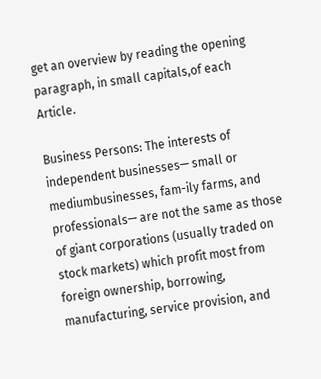get an overview by reading the opening paragraph, in small capitals,of each Article.

Business Persons: The interests of independent businesses— small or mediumbusinesses, fam-ily farms, and professionals— are not the same as those of giant corporations (usually traded on stock markets) which profit most from foreign ownership, borrowing, manufacturing, service provision, and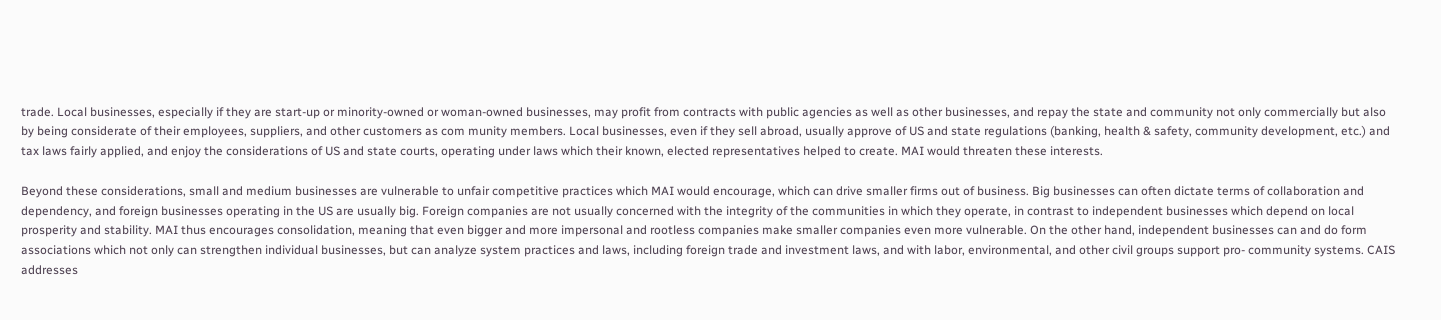trade. Local businesses, especially if they are start-up or minority-owned or woman-owned businesses, may profit from contracts with public agencies as well as other businesses, and repay the state and community not only commercially but also by being considerate of their employees, suppliers, and other customers as com munity members. Local businesses, even if they sell abroad, usually approve of US and state regulations (banking, health & safety, community development, etc.) and tax laws fairly applied, and enjoy the considerations of US and state courts, operating under laws which their known, elected representatives helped to create. MAI would threaten these interests.

Beyond these considerations, small and medium businesses are vulnerable to unfair competitive practices which MAI would encourage, which can drive smaller firms out of business. Big businesses can often dictate terms of collaboration and dependency, and foreign businesses operating in the US are usually big. Foreign companies are not usually concerned with the integrity of the communities in which they operate, in contrast to independent businesses which depend on local prosperity and stability. MAI thus encourages consolidation, meaning that even bigger and more impersonal and rootless companies make smaller companies even more vulnerable. On the other hand, independent businesses can and do form associations which not only can strengthen individual businesses, but can analyze system practices and laws, including foreign trade and investment laws, and with labor, environmental, and other civil groups support pro- community systems. CAIS addresses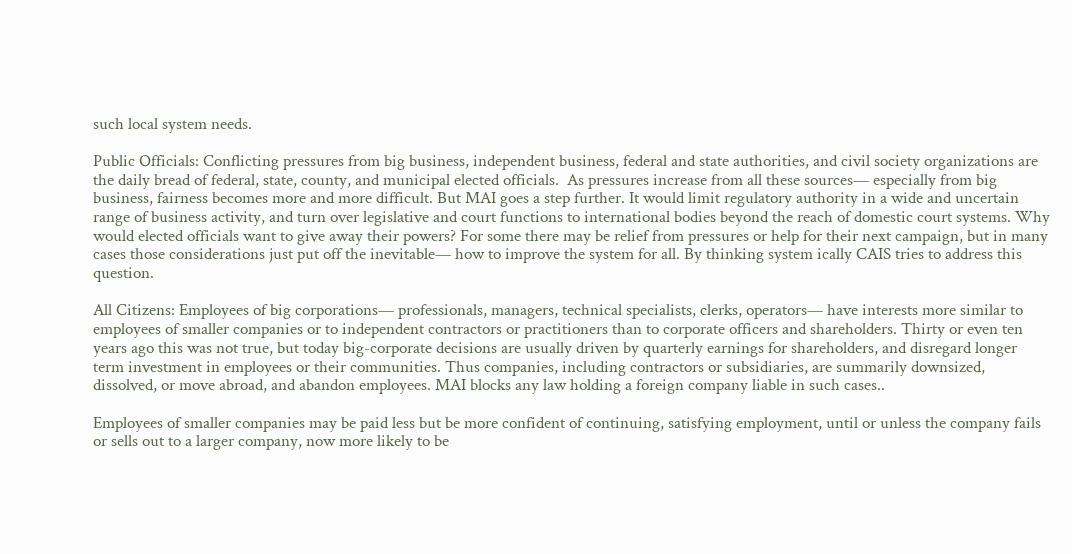such local system needs.

Public Officials: Conflicting pressures from big business, independent business, federal and state authorities, and civil society organizations are the daily bread of federal, state, county, and municipal elected officials.  As pressures increase from all these sources— especially from big business, fairness becomes more and more difficult. But MAI goes a step further. It would limit regulatory authority in a wide and uncertain range of business activity, and turn over legislative and court functions to international bodies beyond the reach of domestic court systems. Why would elected officials want to give away their powers? For some there may be relief from pressures or help for their next campaign, but in many cases those considerations just put off the inevitable— how to improve the system for all. By thinking system ically CAIS tries to address this question.

All Citizens: Employees of big corporations— professionals, managers, technical specialists, clerks, operators— have interests more similar to employees of smaller companies or to independent contractors or practitioners than to corporate officers and shareholders. Thirty or even ten years ago this was not true, but today big-corporate decisions are usually driven by quarterly earnings for shareholders, and disregard longer term investment in employees or their communities. Thus companies, including contractors or subsidiaries, are summarily downsized, dissolved, or move abroad, and abandon employees. MAI blocks any law holding a foreign company liable in such cases..

Employees of smaller companies may be paid less but be more confident of continuing, satisfying employment, until or unless the company fails or sells out to a larger company, now more likely to be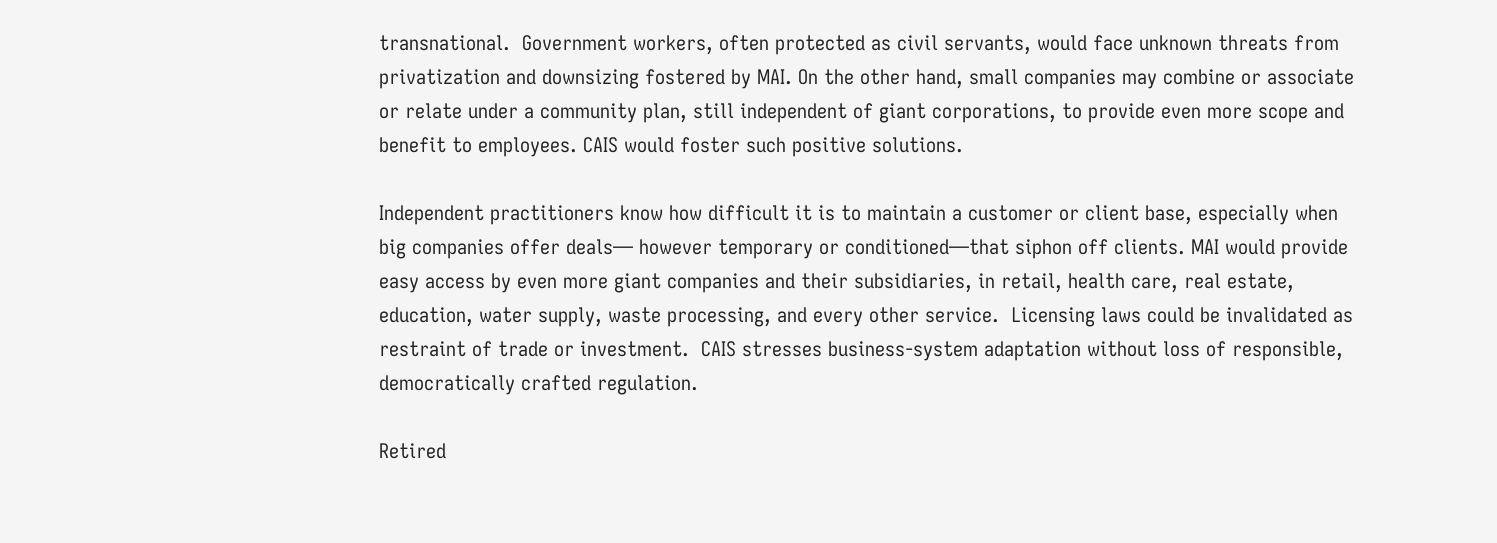transnational.  Government workers, often protected as civil servants, would face unknown threats from privatization and downsizing fostered by MAI. On the other hand, small companies may combine or associate or relate under a community plan, still independent of giant corporations, to provide even more scope and benefit to employees. CAIS would foster such positive solutions.

Independent practitioners know how difficult it is to maintain a customer or client base, especially when big companies offer deals— however temporary or conditioned—that siphon off clients. MAI would provide easy access by even more giant companies and their subsidiaries, in retail, health care, real estate, education, water supply, waste processing, and every other service.  Licensing laws could be invalidated as restraint of trade or investment.  CAIS stresses business-system adaptation without loss of responsible, democratically crafted regulation.

Retired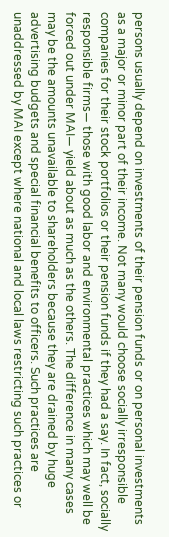persons usually depend on investments of their pension funds or on personal investments as a major or minor part of their income. Not many would choose socially irresponsible companies for their stock portfolios or their pension funds if they had a say. In fact, socially responsible firms— those with good labor and environmental practices which may well be forced out under MAI— yield about as much as the others. The difference in many cases may be the amounts unavailable to shareholders because they are drained by huge advertising budgets and special financial benefits to officers. Such practices are unaddressed by MAI except where national and local laws restricting such practices or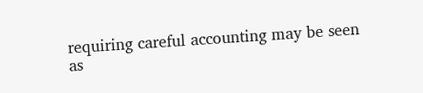requiring careful accounting may be seen as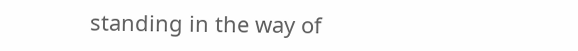standing in the way of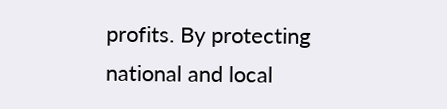profits. By protecting national and local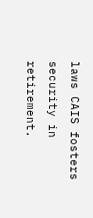laws CAIS fosters security in retirement.